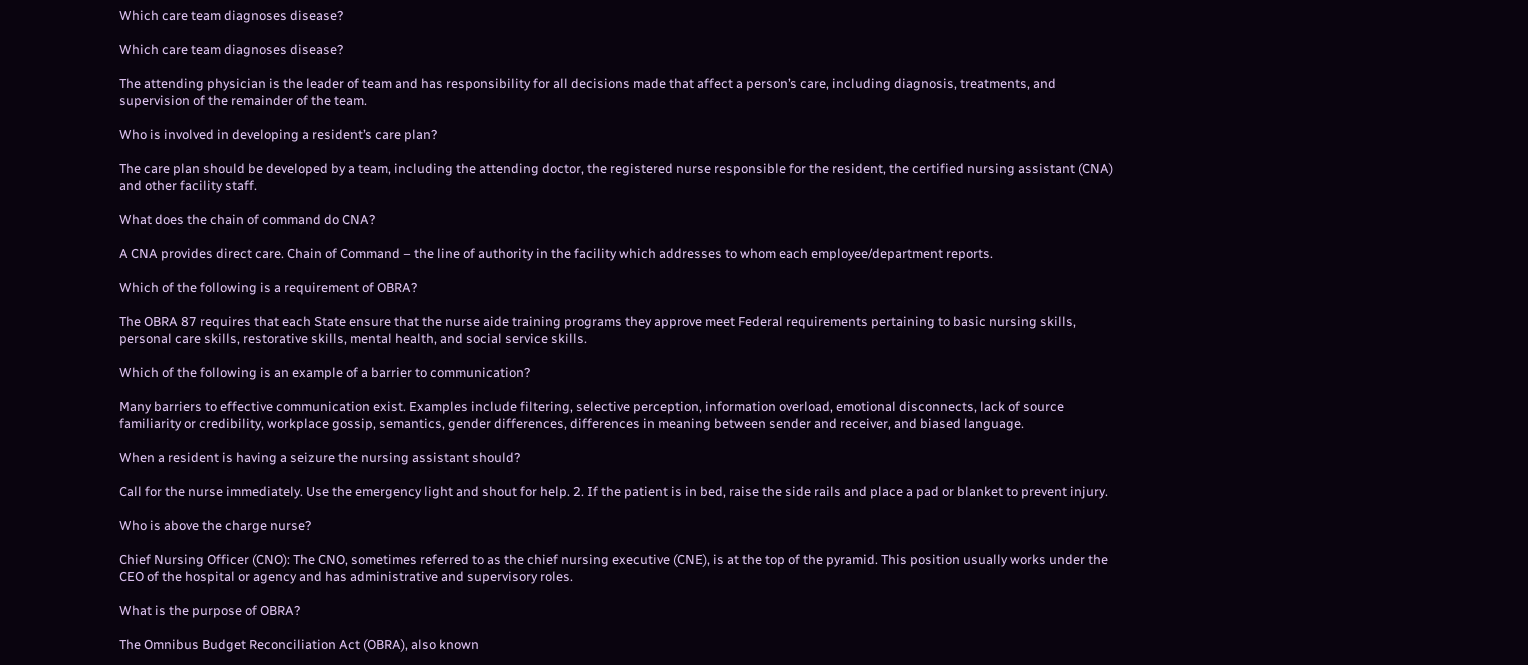Which care team diagnoses disease?

Which care team diagnoses disease?

The attending physician is the leader of team and has responsibility for all decisions made that affect a person’s care, including diagnosis, treatments, and supervision of the remainder of the team.

Who is involved in developing a resident’s care plan?

The care plan should be developed by a team, including the attending doctor, the registered nurse responsible for the resident, the certified nursing assistant (CNA) and other facility staff.

What does the chain of command do CNA?

A CNA provides direct care. Chain of Command – the line of authority in the facility which addresses to whom each employee/department reports.

Which of the following is a requirement of OBRA?

The OBRA 87 requires that each State ensure that the nurse aide training programs they approve meet Federal requirements pertaining to basic nursing skills, personal care skills, restorative skills, mental health, and social service skills.

Which of the following is an example of a barrier to communication?

Many barriers to effective communication exist. Examples include filtering, selective perception, information overload, emotional disconnects, lack of source familiarity or credibility, workplace gossip, semantics, gender differences, differences in meaning between sender and receiver, and biased language.

When a resident is having a seizure the nursing assistant should?

Call for the nurse immediately. Use the emergency light and shout for help. 2. If the patient is in bed, raise the side rails and place a pad or blanket to prevent injury.

Who is above the charge nurse?

Chief Nursing Officer (CNO): The CNO, sometimes referred to as the chief nursing executive (CNE), is at the top of the pyramid. This position usually works under the CEO of the hospital or agency and has administrative and supervisory roles.

What is the purpose of OBRA?

The Omnibus Budget Reconciliation Act (OBRA), also known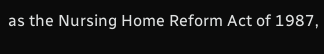as the Nursing Home Reform Act of 1987,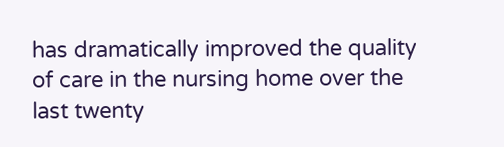has dramatically improved the quality of care in the nursing home over the last twenty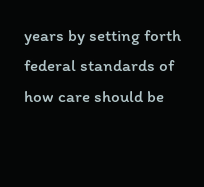years by setting forth federal standards of how care should be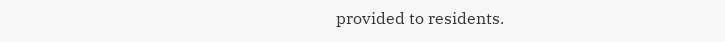provided to residents.